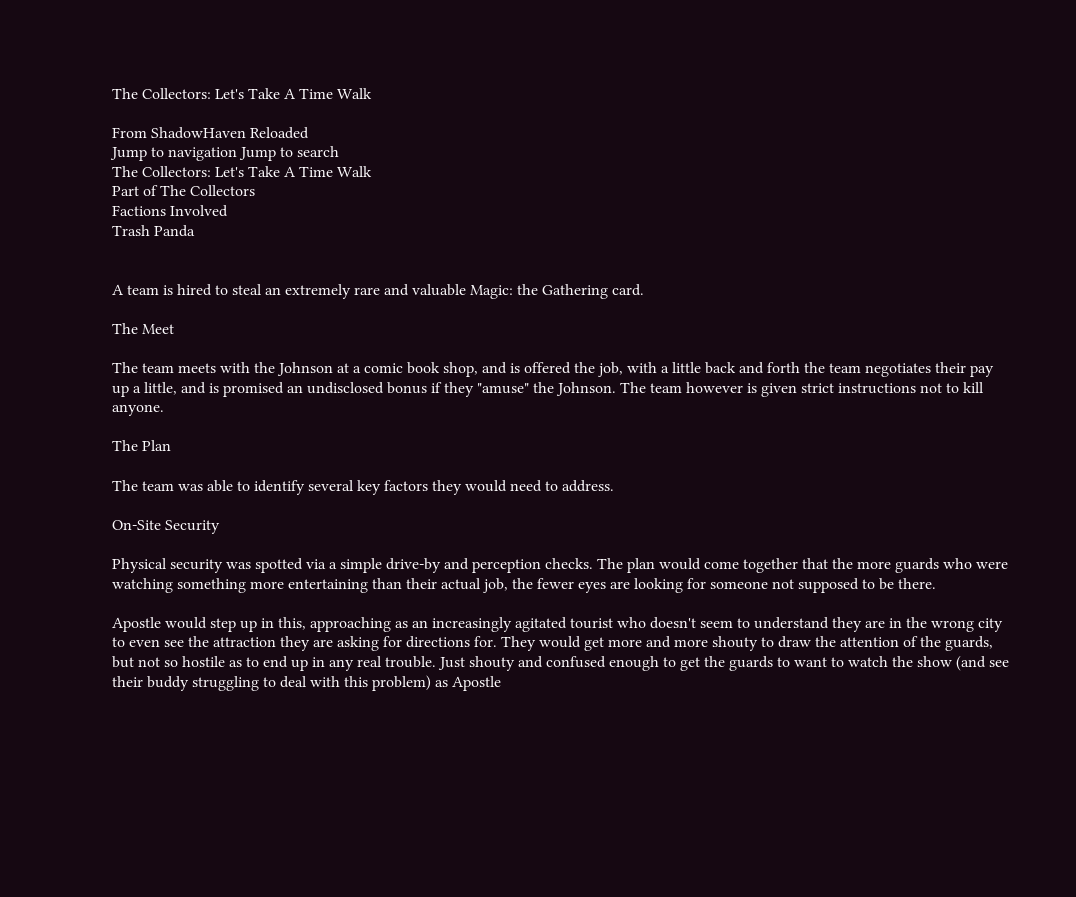The Collectors: Let's Take A Time Walk

From ShadowHaven Reloaded
Jump to navigation Jump to search
The Collectors: Let's Take A Time Walk
Part of The Collectors
Factions Involved
Trash Panda


A team is hired to steal an extremely rare and valuable Magic: the Gathering card.

The Meet

The team meets with the Johnson at a comic book shop, and is offered the job, with a little back and forth the team negotiates their pay up a little, and is promised an undisclosed bonus if they "amuse" the Johnson. The team however is given strict instructions not to kill anyone.

The Plan

The team was able to identify several key factors they would need to address.

On-Site Security

Physical security was spotted via a simple drive-by and perception checks. The plan would come together that the more guards who were watching something more entertaining than their actual job, the fewer eyes are looking for someone not supposed to be there.

Apostle would step up in this, approaching as an increasingly agitated tourist who doesn't seem to understand they are in the wrong city to even see the attraction they are asking for directions for. They would get more and more shouty to draw the attention of the guards, but not so hostile as to end up in any real trouble. Just shouty and confused enough to get the guards to want to watch the show (and see their buddy struggling to deal with this problem) as Apostle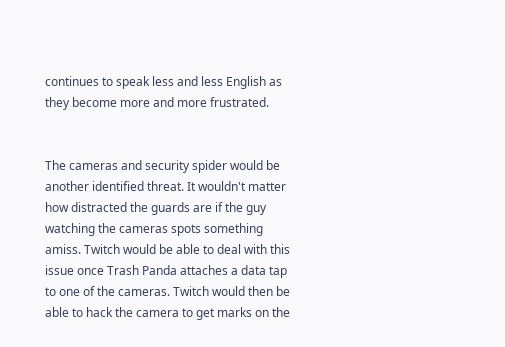continues to speak less and less English as they become more and more frustrated.


The cameras and security spider would be another identified threat. It wouldn't matter how distracted the guards are if the guy watching the cameras spots something amiss. Twitch would be able to deal with this issue once Trash Panda attaches a data tap to one of the cameras. Twitch would then be able to hack the camera to get marks on the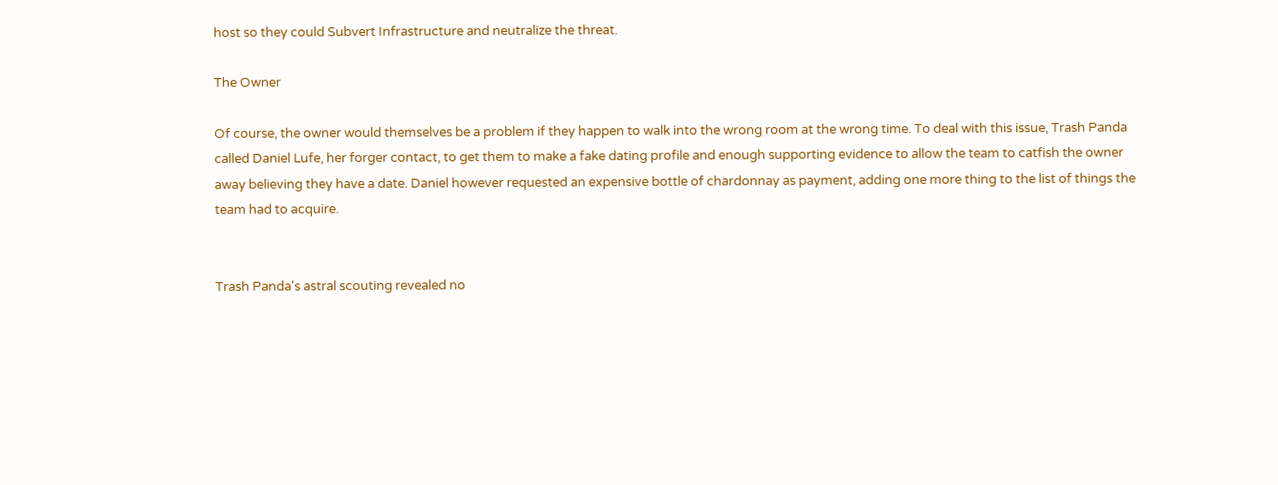host so they could Subvert Infrastructure and neutralize the threat.

The Owner

Of course, the owner would themselves be a problem if they happen to walk into the wrong room at the wrong time. To deal with this issue, Trash Panda called Daniel Lufe, her forger contact, to get them to make a fake dating profile and enough supporting evidence to allow the team to catfish the owner away believing they have a date. Daniel however requested an expensive bottle of chardonnay as payment, adding one more thing to the list of things the team had to acquire.


Trash Panda's astral scouting revealed no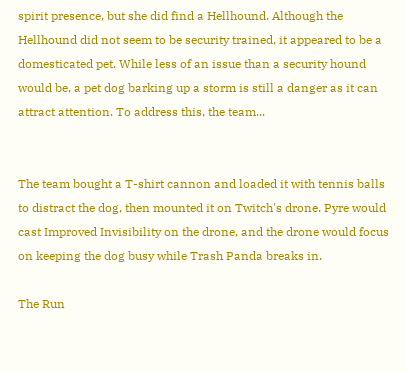spirit presence, but she did find a Hellhound. Although the Hellhound did not seem to be security trained, it appeared to be a domesticated pet. While less of an issue than a security hound would be, a pet dog barking up a storm is still a danger as it can attract attention. To address this, the team...


The team bought a T-shirt cannon and loaded it with tennis balls to distract the dog, then mounted it on Twitch's drone. Pyre would cast Improved Invisibility on the drone, and the drone would focus on keeping the dog busy while Trash Panda breaks in.

The Run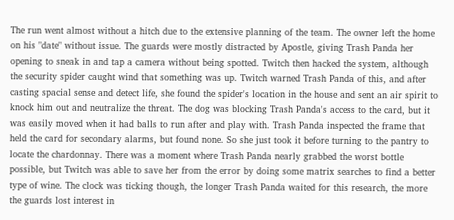The run went almost without a hitch due to the extensive planning of the team. The owner left the home on his "date" without issue. The guards were mostly distracted by Apostle, giving Trash Panda her opening to sneak in and tap a camera without being spotted. Twitch then hacked the system, although the security spider caught wind that something was up. Twitch warned Trash Panda of this, and after casting spacial sense and detect life, she found the spider's location in the house and sent an air spirit to knock him out and neutralize the threat. The dog was blocking Trash Panda's access to the card, but it was easily moved when it had balls to run after and play with. Trash Panda inspected the frame that held the card for secondary alarms, but found none. So she just took it before turning to the pantry to locate the chardonnay. There was a moment where Trash Panda nearly grabbed the worst bottle possible, but Twitch was able to save her from the error by doing some matrix searches to find a better type of wine. The clock was ticking though, the longer Trash Panda waited for this research, the more the guards lost interest in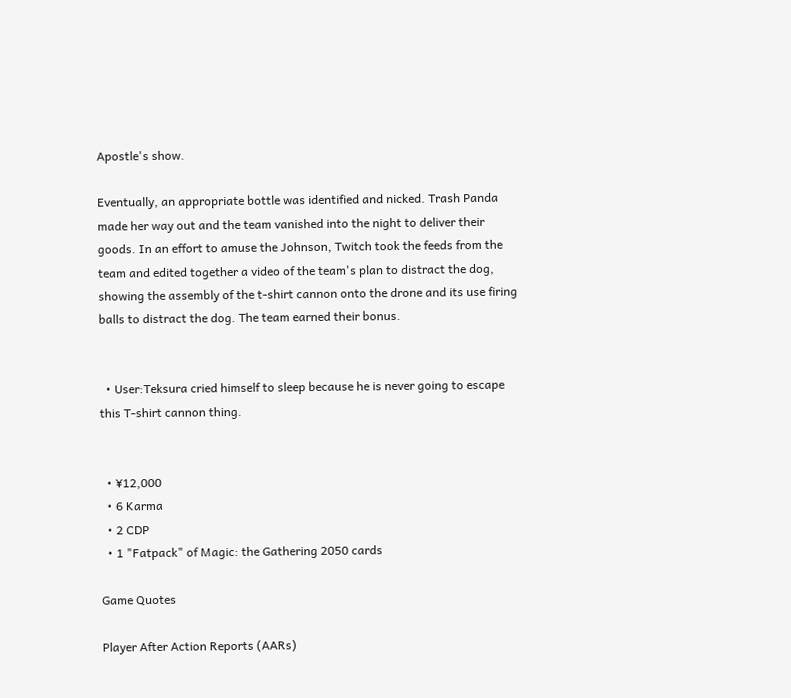Apostle's show.

Eventually, an appropriate bottle was identified and nicked. Trash Panda made her way out and the team vanished into the night to deliver their goods. In an effort to amuse the Johnson, Twitch took the feeds from the team and edited together a video of the team's plan to distract the dog, showing the assembly of the t-shirt cannon onto the drone and its use firing balls to distract the dog. The team earned their bonus.


  • User:Teksura cried himself to sleep because he is never going to escape this T-shirt cannon thing.


  • ¥12,000
  • 6 Karma
  • 2 CDP
  • 1 "Fatpack" of Magic: the Gathering 2050 cards

Game Quotes

Player After Action Reports (AARs)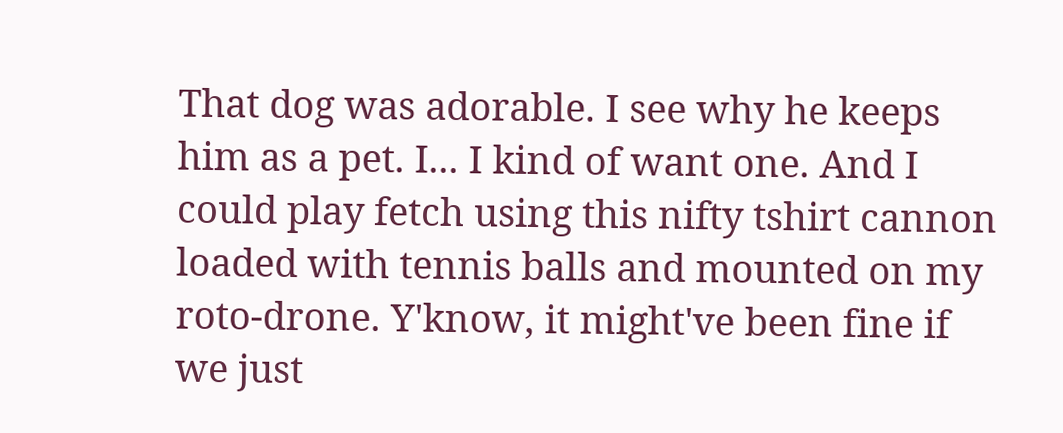That dog was adorable. I see why he keeps him as a pet. I... I kind of want one. And I could play fetch using this nifty tshirt cannon loaded with tennis balls and mounted on my roto-drone. Y'know, it might've been fine if we just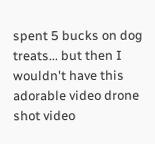spent 5 bucks on dog treats... but then I wouldn't have this adorable video drone shot video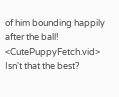of him bounding happily after the ball! <CutePuppyFetch.vid> Isn't that the best?